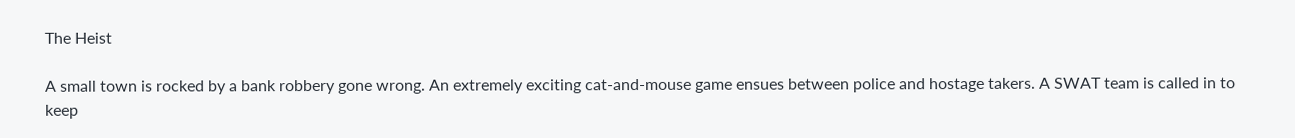The Heist

A small town is rocked by a bank robbery gone wrong. An extremely exciting cat-and-mouse game ensues between police and hostage takers. A SWAT team is called in to keep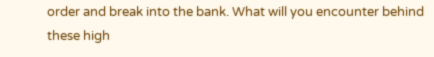order and break into the bank. What will you encounter behind these high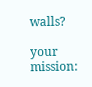walls?

your mission: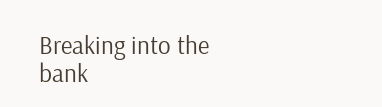Breaking into the bank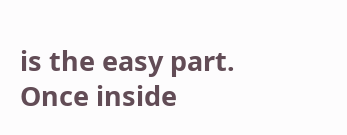is the easy part. Once inside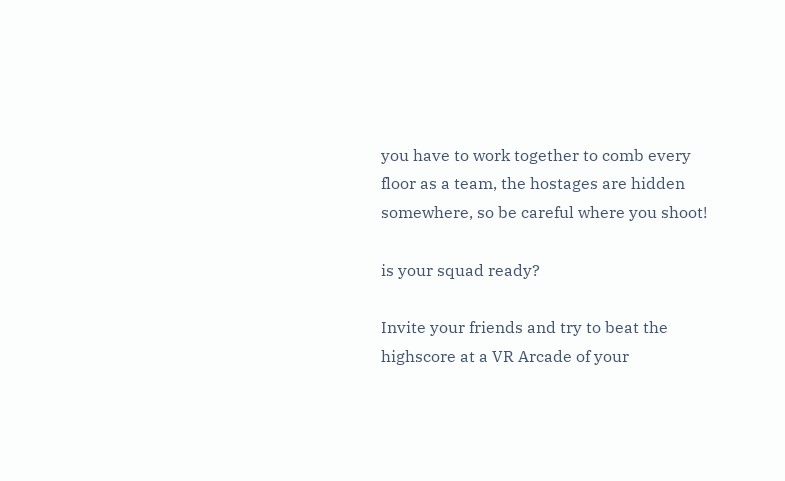you have to work together to comb every floor as a team, the hostages are hidden somewhere, so be careful where you shoot!

is your squad ready?

Invite your friends and try to beat the highscore at a VR Arcade of your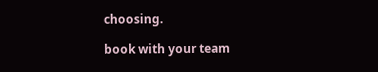choosing.

book with your team